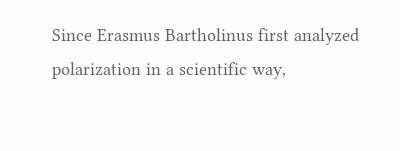Since Erasmus Bartholinus first analyzed polarization in a scientific way,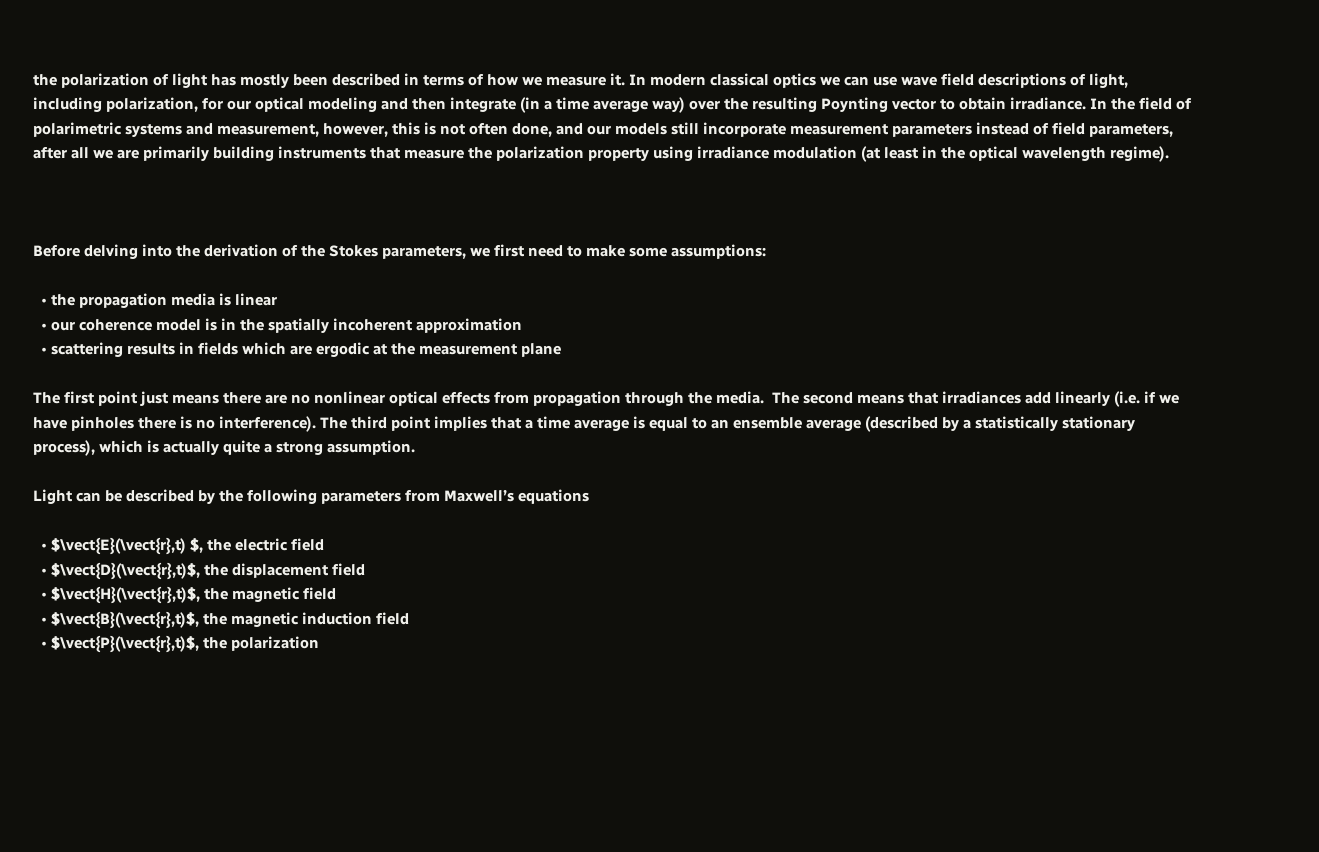the polarization of light has mostly been described in terms of how we measure it. In modern classical optics we can use wave field descriptions of light, including polarization, for our optical modeling and then integrate (in a time average way) over the resulting Poynting vector to obtain irradiance. In the field of polarimetric systems and measurement, however, this is not often done, and our models still incorporate measurement parameters instead of field parameters, after all we are primarily building instruments that measure the polarization property using irradiance modulation (at least in the optical wavelength regime).



Before delving into the derivation of the Stokes parameters, we first need to make some assumptions:

  • the propagation media is linear
  • our coherence model is in the spatially incoherent approximation
  • scattering results in fields which are ergodic at the measurement plane

The first point just means there are no nonlinear optical effects from propagation through the media.  The second means that irradiances add linearly (i.e. if we have pinholes there is no interference). The third point implies that a time average is equal to an ensemble average (described by a statistically stationary process), which is actually quite a strong assumption.

Light can be described by the following parameters from Maxwell’s equations

  • $\vect{E}(\vect{r},t) $, the electric field
  • $\vect{D}(\vect{r},t)$, the displacement field
  • $\vect{H}(\vect{r},t)$, the magnetic field
  • $\vect{B}(\vect{r},t)$, the magnetic induction field
  • $\vect{P}(\vect{r},t)$, the polarization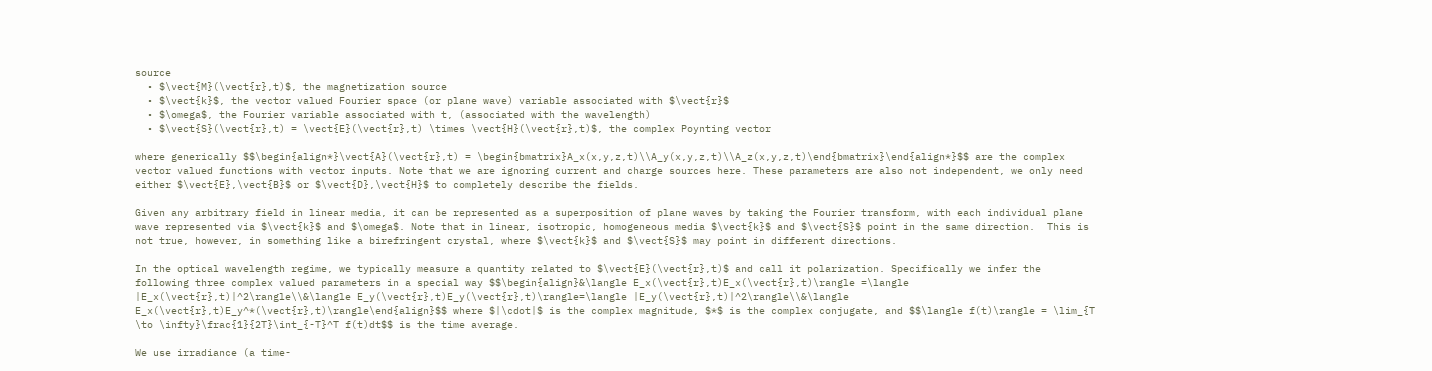source
  • $\vect{M}(\vect{r},t)$, the magnetization source
  • $\vect{k}$, the vector valued Fourier space (or plane wave) variable associated with $\vect{r}$
  • $\omega$, the Fourier variable associated with t, (associated with the wavelength)
  • $\vect{S}(\vect{r},t) = \vect{E}(\vect{r},t) \times \vect{H}(\vect{r},t)$, the complex Poynting vector

where generically $$\begin{align*}\vect{A}(\vect{r},t) = \begin{bmatrix}A_x(x,y,z,t)\\A_y(x,y,z,t)\\A_z(x,y,z,t)\end{bmatrix}\end{align*}$$ are the complex vector valued functions with vector inputs. Note that we are ignoring current and charge sources here. These parameters are also not independent, we only need either $\vect{E},\vect{B}$ or $\vect{D},\vect{H}$ to completely describe the fields.

Given any arbitrary field in linear media, it can be represented as a superposition of plane waves by taking the Fourier transform, with each individual plane wave represented via $\vect{k}$ and $\omega$. Note that in linear, isotropic, homogeneous media $\vect{k}$ and $\vect{S}$ point in the same direction.  This is not true, however, in something like a birefringent crystal, where $\vect{k}$ and $\vect{S}$ may point in different directions.

In the optical wavelength regime, we typically measure a quantity related to $\vect{E}(\vect{r},t)$ and call it polarization. Specifically we infer the following three complex valued parameters in a special way $$\begin{align}&\langle E_x(\vect{r},t)E_x(\vect{r},t)\rangle =\langle |E_x(\vect{r},t)|^2\rangle\\&\langle E_y(\vect{r},t)E_y(\vect{r},t)\rangle=\langle |E_y(\vect{r},t)|^2\rangle\\&\langle E_x(\vect{r},t)E_y^*(\vect{r},t)\rangle\end{align}$$ where $|\cdot|$ is the complex magnitude, $*$ is the complex conjugate, and $$\langle f(t)\rangle = \lim_{T \to \infty}\frac{1}{2T}\int_{-T}^T f(t)dt$$ is the time average.

We use irradiance (a time-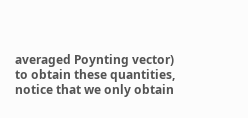averaged Poynting vector) to obtain these quantities, notice that we only obtain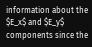information about the $E_x$ and $E_y$ components since the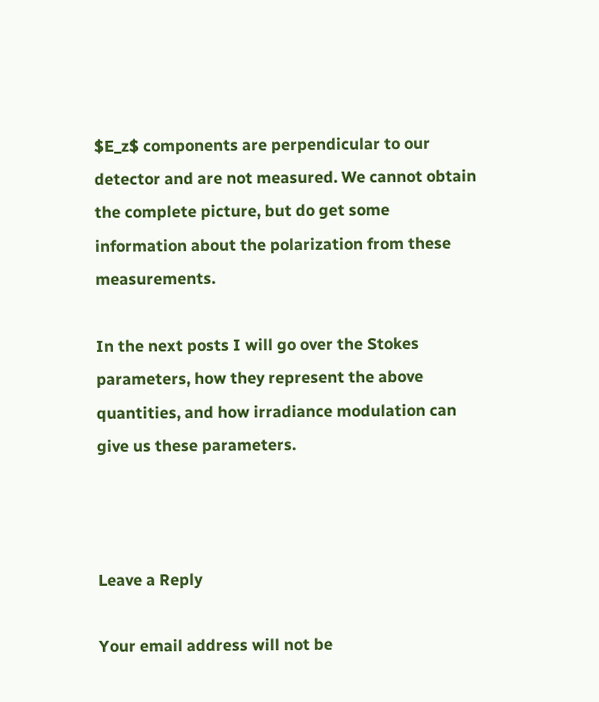$E_z$ components are perpendicular to our detector and are not measured. We cannot obtain the complete picture, but do get some information about the polarization from these measurements.

In the next posts I will go over the Stokes parameters, how they represent the above quantities, and how irradiance modulation can give us these parameters.



Leave a Reply

Your email address will not be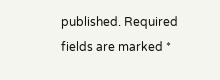published. Required fields are marked *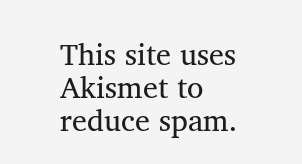This site uses Akismet to reduce spam.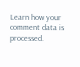Learn how your comment data is processed.